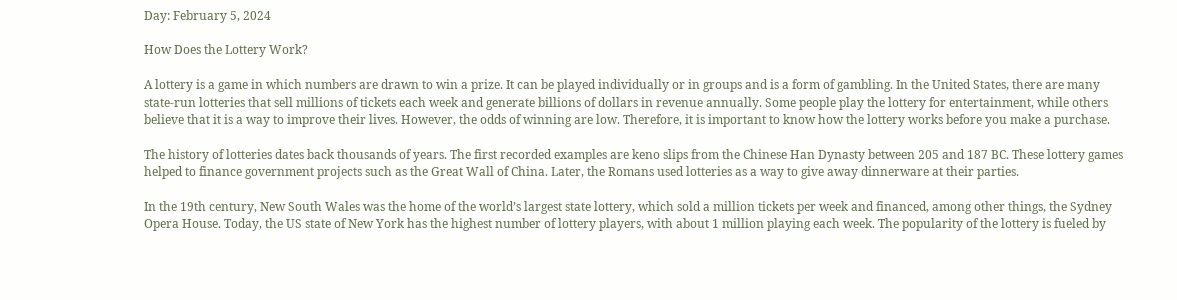Day: February 5, 2024

How Does the Lottery Work?

A lottery is a game in which numbers are drawn to win a prize. It can be played individually or in groups and is a form of gambling. In the United States, there are many state-run lotteries that sell millions of tickets each week and generate billions of dollars in revenue annually. Some people play the lottery for entertainment, while others believe that it is a way to improve their lives. However, the odds of winning are low. Therefore, it is important to know how the lottery works before you make a purchase.

The history of lotteries dates back thousands of years. The first recorded examples are keno slips from the Chinese Han Dynasty between 205 and 187 BC. These lottery games helped to finance government projects such as the Great Wall of China. Later, the Romans used lotteries as a way to give away dinnerware at their parties.

In the 19th century, New South Wales was the home of the world’s largest state lottery, which sold a million tickets per week and financed, among other things, the Sydney Opera House. Today, the US state of New York has the highest number of lottery players, with about 1 million playing each week. The popularity of the lottery is fueled by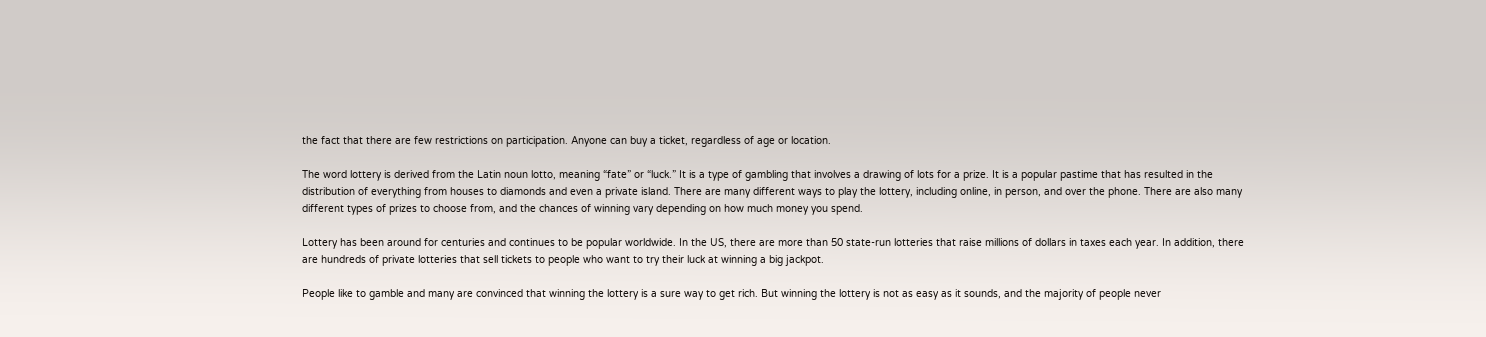the fact that there are few restrictions on participation. Anyone can buy a ticket, regardless of age or location.

The word lottery is derived from the Latin noun lotto, meaning “fate” or “luck.” It is a type of gambling that involves a drawing of lots for a prize. It is a popular pastime that has resulted in the distribution of everything from houses to diamonds and even a private island. There are many different ways to play the lottery, including online, in person, and over the phone. There are also many different types of prizes to choose from, and the chances of winning vary depending on how much money you spend.

Lottery has been around for centuries and continues to be popular worldwide. In the US, there are more than 50 state-run lotteries that raise millions of dollars in taxes each year. In addition, there are hundreds of private lotteries that sell tickets to people who want to try their luck at winning a big jackpot.

People like to gamble and many are convinced that winning the lottery is a sure way to get rich. But winning the lottery is not as easy as it sounds, and the majority of people never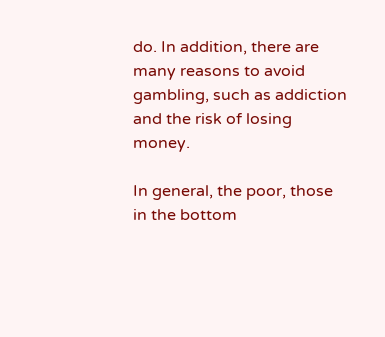do. In addition, there are many reasons to avoid gambling, such as addiction and the risk of losing money.

In general, the poor, those in the bottom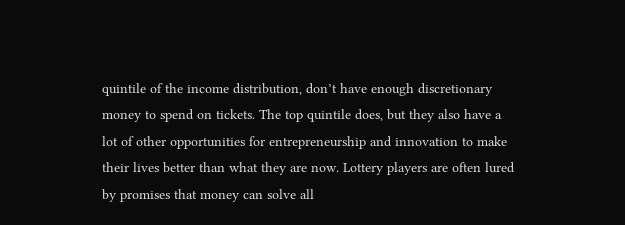quintile of the income distribution, don’t have enough discretionary money to spend on tickets. The top quintile does, but they also have a lot of other opportunities for entrepreneurship and innovation to make their lives better than what they are now. Lottery players are often lured by promises that money can solve all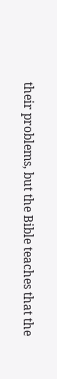their problems, but the Bible teaches that the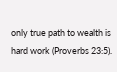only true path to wealth is hard work (Proverbs 23:5).